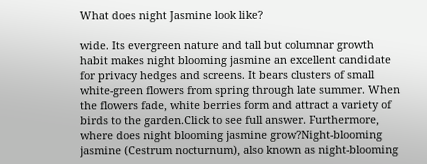What does night Jasmine look like?

wide. Its evergreen nature and tall but columnar growth habit makes night blooming jasmine an excellent candidate for privacy hedges and screens. It bears clusters of small white-green flowers from spring through late summer. When the flowers fade, white berries form and attract a variety of birds to the garden.Click to see full answer. Furthermore, where does night blooming jasmine grow?Night-blooming jasmine (Cestrum nocturnum), also known as night-blooming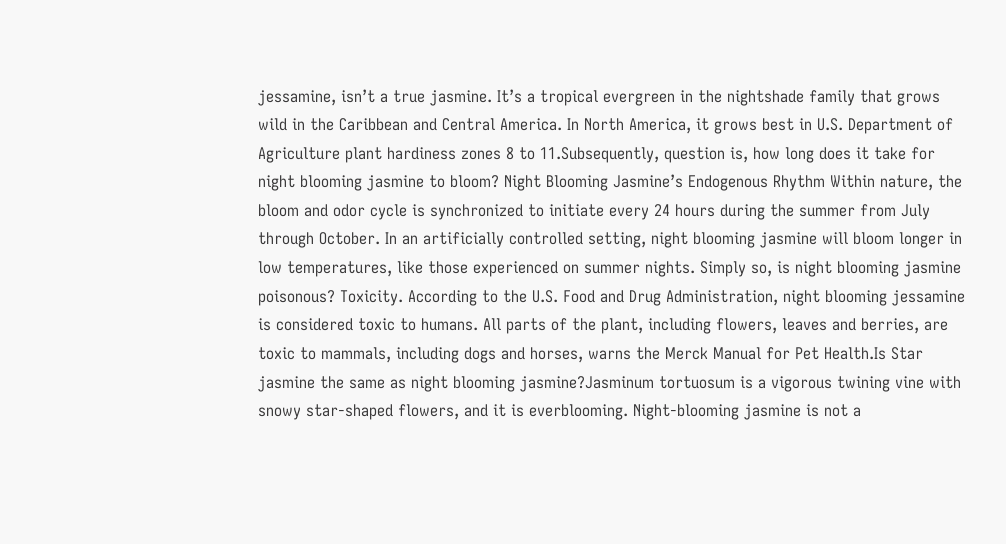jessamine, isn’t a true jasmine. It’s a tropical evergreen in the nightshade family that grows wild in the Caribbean and Central America. In North America, it grows best in U.S. Department of Agriculture plant hardiness zones 8 to 11.Subsequently, question is, how long does it take for night blooming jasmine to bloom? Night Blooming Jasmine’s Endogenous Rhythm Within nature, the bloom and odor cycle is synchronized to initiate every 24 hours during the summer from July through October. In an artificially controlled setting, night blooming jasmine will bloom longer in low temperatures, like those experienced on summer nights. Simply so, is night blooming jasmine poisonous? Toxicity. According to the U.S. Food and Drug Administration, night blooming jessamine is considered toxic to humans. All parts of the plant, including flowers, leaves and berries, are toxic to mammals, including dogs and horses, warns the Merck Manual for Pet Health.Is Star jasmine the same as night blooming jasmine?Jasminum tortuosum is a vigorous twining vine with snowy star-shaped flowers, and it is everblooming. Night-blooming jasmine is not a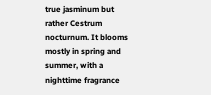true jasminum but rather Cestrum nocturnum. It blooms mostly in spring and summer, with a nighttime fragrance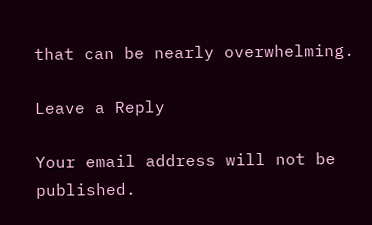that can be nearly overwhelming.

Leave a Reply

Your email address will not be published.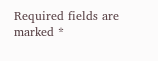Required fields are marked *